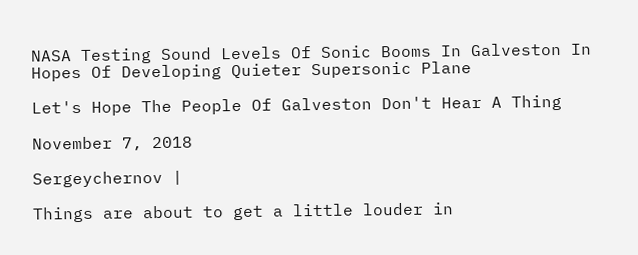NASA Testing Sound Levels Of Sonic Booms In Galveston In Hopes Of Developing Quieter Supersonic Plane

Let's Hope The People Of Galveston Don't Hear A Thing

November 7, 2018

Sergeychernov |

Things are about to get a little louder in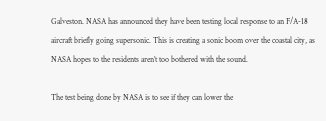Galveston. NASA has announced they have been testing local response to an F/A-18 aircraft briefly going supersonic. This is creating a sonic boom over the coastal city, as NASA hopes to the residents aren’t too bothered with the sound.

The test being done by NASA is to see if they can lower the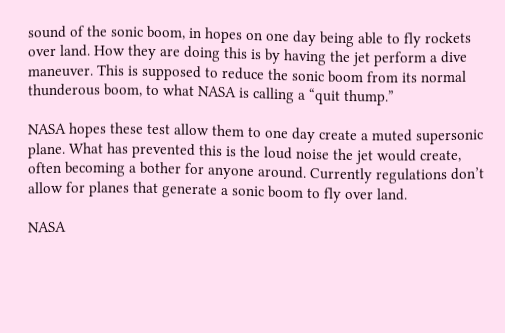sound of the sonic boom, in hopes on one day being able to fly rockets over land. How they are doing this is by having the jet perform a dive maneuver. This is supposed to reduce the sonic boom from its normal thunderous boom, to what NASA is calling a “quit thump.”

NASA hopes these test allow them to one day create a muted supersonic plane. What has prevented this is the loud noise the jet would create, often becoming a bother for anyone around. Currently regulations don’t allow for planes that generate a sonic boom to fly over land.

NASA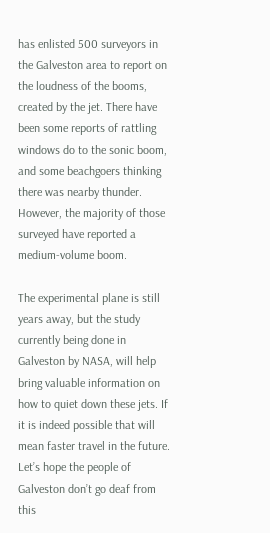has enlisted 500 surveyors in the Galveston area to report on the loudness of the booms, created by the jet. There have been some reports of rattling windows do to the sonic boom, and some beachgoers thinking there was nearby thunder. However, the majority of those surveyed have reported a medium-volume boom.

The experimental plane is still years away, but the study currently being done in Galveston by NASA, will help bring valuable information on how to quiet down these jets. If it is indeed possible that will mean faster travel in the future. Let’s hope the people of Galveston don’t go deaf from this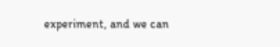experiment, and we can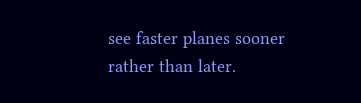see faster planes sooner rather than later.